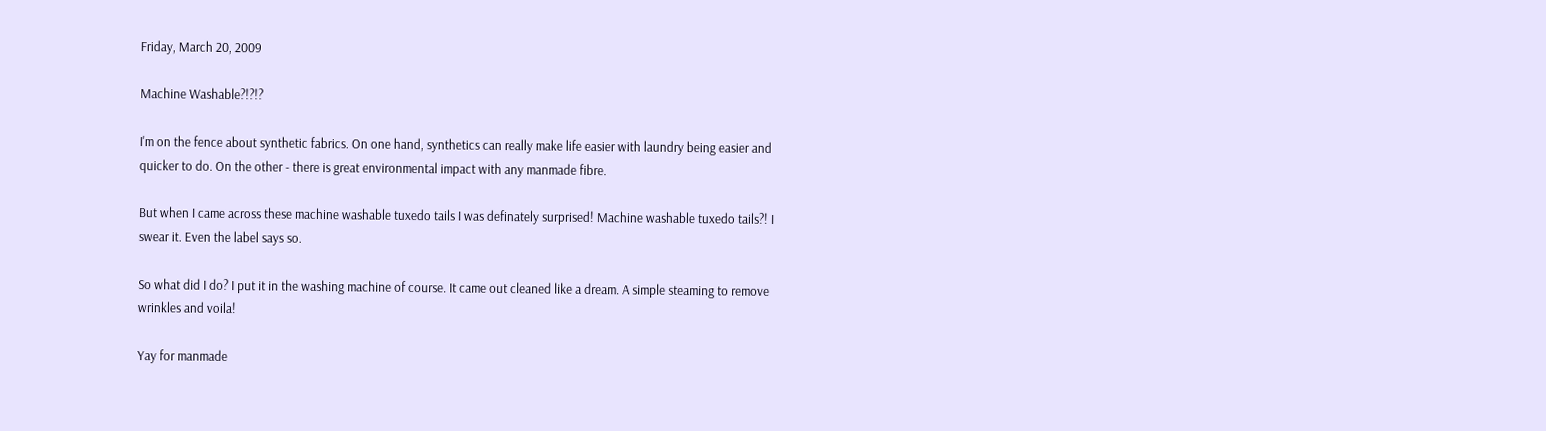Friday, March 20, 2009

Machine Washable?!?!?

I'm on the fence about synthetic fabrics. On one hand, synthetics can really make life easier with laundry being easier and quicker to do. On the other - there is great environmental impact with any manmade fibre.

But when I came across these machine washable tuxedo tails I was definately surprised! Machine washable tuxedo tails?! I swear it. Even the label says so.

So what did I do? I put it in the washing machine of course. It came out cleaned like a dream. A simple steaming to remove wrinkles and voila!

Yay for manmade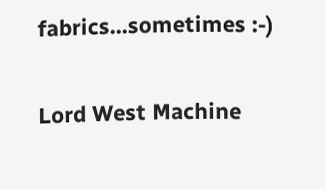fabrics...sometimes :-)

Lord West Machine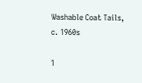Washable Coat Tails, c. 1960s

1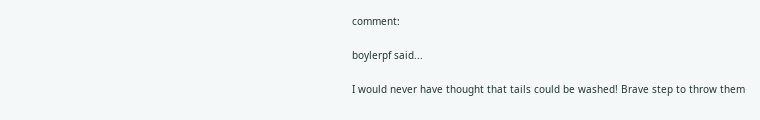comment:

boylerpf said...

I would never have thought that tails could be washed! Brave step to throw them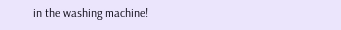in the washing machine!